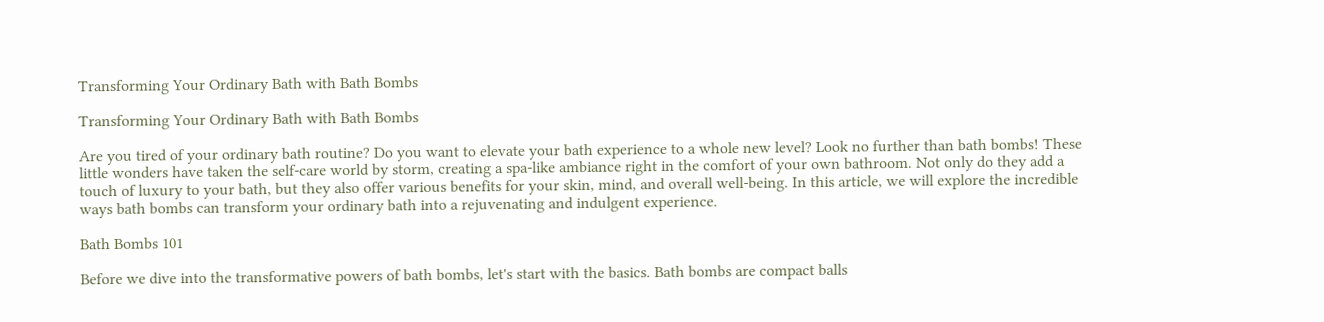Transforming Your Ordinary Bath with Bath Bombs

Transforming Your Ordinary Bath with Bath Bombs

Are you tired of your ordinary bath routine? Do you want to elevate your bath experience to a whole new level? Look no further than bath bombs! These little wonders have taken the self-care world by storm, creating a spa-like ambiance right in the comfort of your own bathroom. Not only do they add a touch of luxury to your bath, but they also offer various benefits for your skin, mind, and overall well-being. In this article, we will explore the incredible ways bath bombs can transform your ordinary bath into a rejuvenating and indulgent experience.

Bath Bombs 101

Before we dive into the transformative powers of bath bombs, let's start with the basics. Bath bombs are compact balls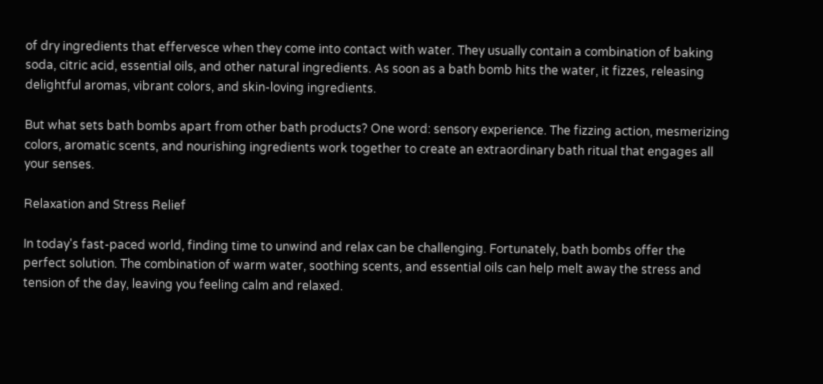of dry ingredients that effervesce when they come into contact with water. They usually contain a combination of baking soda, citric acid, essential oils, and other natural ingredients. As soon as a bath bomb hits the water, it fizzes, releasing delightful aromas, vibrant colors, and skin-loving ingredients.

But what sets bath bombs apart from other bath products? One word: sensory experience. The fizzing action, mesmerizing colors, aromatic scents, and nourishing ingredients work together to create an extraordinary bath ritual that engages all your senses.

Relaxation and Stress Relief

In today's fast-paced world, finding time to unwind and relax can be challenging. Fortunately, bath bombs offer the perfect solution. The combination of warm water, soothing scents, and essential oils can help melt away the stress and tension of the day, leaving you feeling calm and relaxed.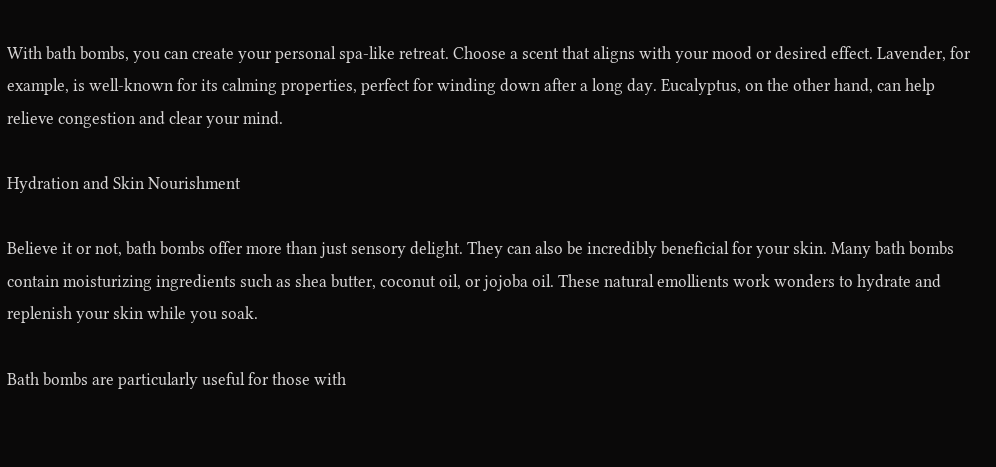With bath bombs, you can create your personal spa-like retreat. Choose a scent that aligns with your mood or desired effect. Lavender, for example, is well-known for its calming properties, perfect for winding down after a long day. Eucalyptus, on the other hand, can help relieve congestion and clear your mind.

Hydration and Skin Nourishment

Believe it or not, bath bombs offer more than just sensory delight. They can also be incredibly beneficial for your skin. Many bath bombs contain moisturizing ingredients such as shea butter, coconut oil, or jojoba oil. These natural emollients work wonders to hydrate and replenish your skin while you soak.

Bath bombs are particularly useful for those with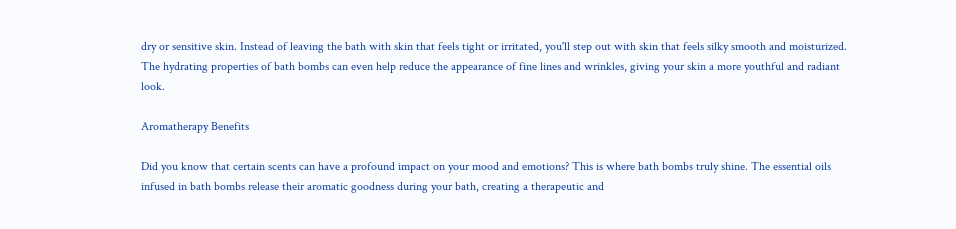dry or sensitive skin. Instead of leaving the bath with skin that feels tight or irritated, you'll step out with skin that feels silky smooth and moisturized. The hydrating properties of bath bombs can even help reduce the appearance of fine lines and wrinkles, giving your skin a more youthful and radiant look.

Aromatherapy Benefits

Did you know that certain scents can have a profound impact on your mood and emotions? This is where bath bombs truly shine. The essential oils infused in bath bombs release their aromatic goodness during your bath, creating a therapeutic and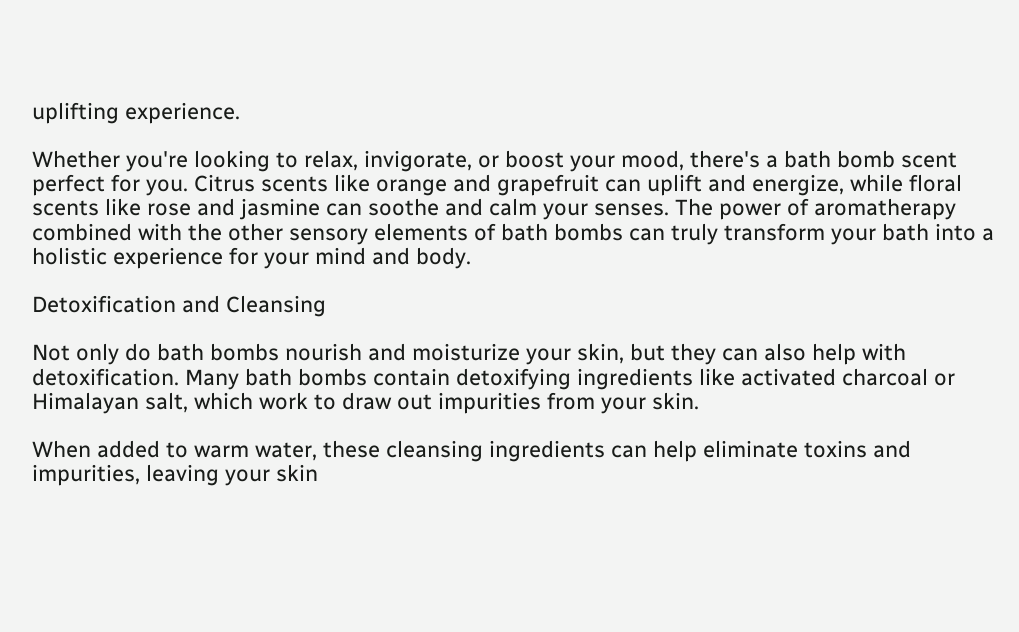uplifting experience.

Whether you're looking to relax, invigorate, or boost your mood, there's a bath bomb scent perfect for you. Citrus scents like orange and grapefruit can uplift and energize, while floral scents like rose and jasmine can soothe and calm your senses. The power of aromatherapy combined with the other sensory elements of bath bombs can truly transform your bath into a holistic experience for your mind and body.

Detoxification and Cleansing

Not only do bath bombs nourish and moisturize your skin, but they can also help with detoxification. Many bath bombs contain detoxifying ingredients like activated charcoal or Himalayan salt, which work to draw out impurities from your skin.

When added to warm water, these cleansing ingredients can help eliminate toxins and impurities, leaving your skin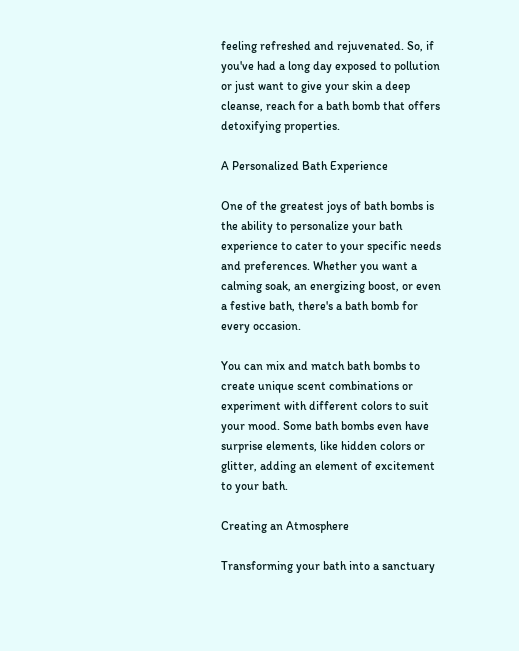feeling refreshed and rejuvenated. So, if you've had a long day exposed to pollution or just want to give your skin a deep cleanse, reach for a bath bomb that offers detoxifying properties.

A Personalized Bath Experience

One of the greatest joys of bath bombs is the ability to personalize your bath experience to cater to your specific needs and preferences. Whether you want a calming soak, an energizing boost, or even a festive bath, there's a bath bomb for every occasion.

You can mix and match bath bombs to create unique scent combinations or experiment with different colors to suit your mood. Some bath bombs even have surprise elements, like hidden colors or glitter, adding an element of excitement to your bath.

Creating an Atmosphere

Transforming your bath into a sanctuary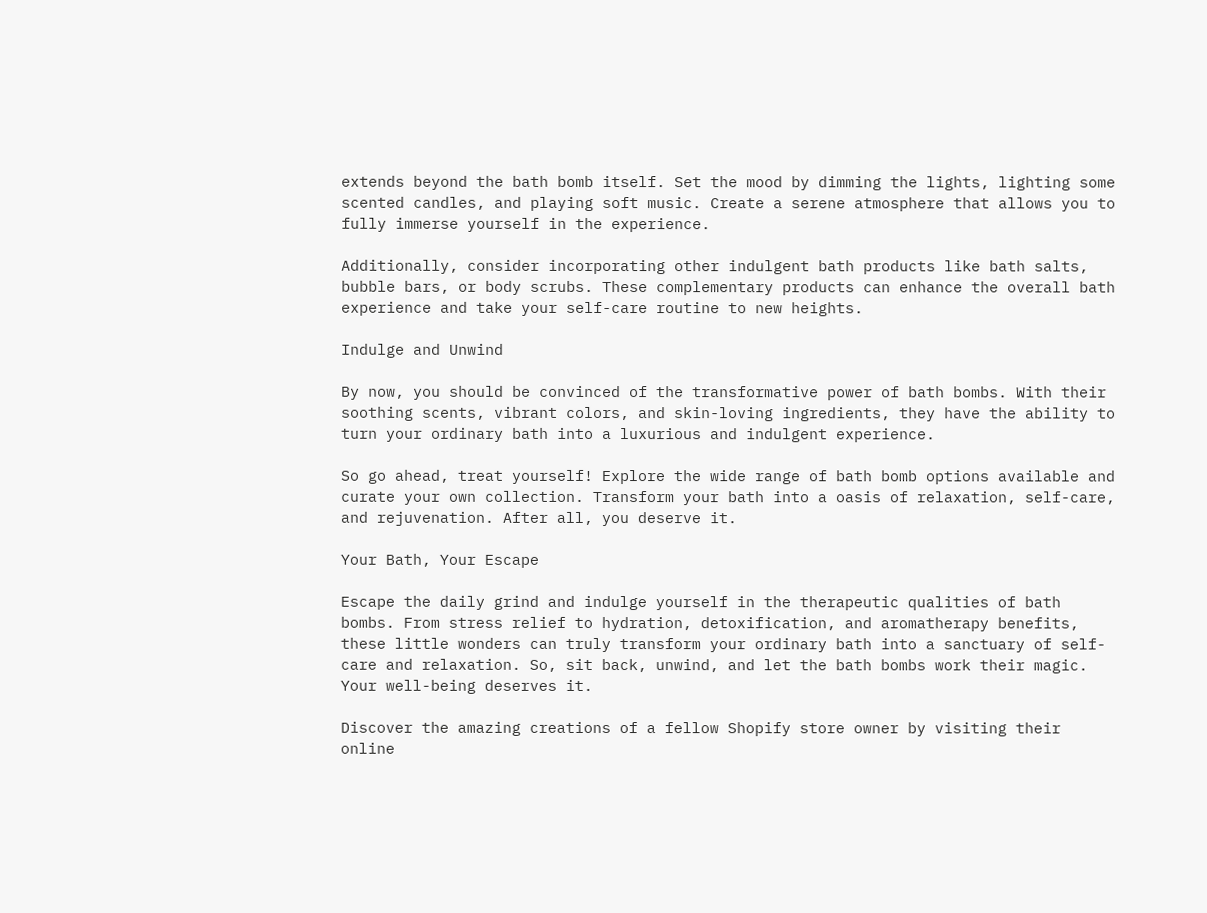extends beyond the bath bomb itself. Set the mood by dimming the lights, lighting some scented candles, and playing soft music. Create a serene atmosphere that allows you to fully immerse yourself in the experience.

Additionally, consider incorporating other indulgent bath products like bath salts, bubble bars, or body scrubs. These complementary products can enhance the overall bath experience and take your self-care routine to new heights.

Indulge and Unwind

By now, you should be convinced of the transformative power of bath bombs. With their soothing scents, vibrant colors, and skin-loving ingredients, they have the ability to turn your ordinary bath into a luxurious and indulgent experience.

So go ahead, treat yourself! Explore the wide range of bath bomb options available and curate your own collection. Transform your bath into a oasis of relaxation, self-care, and rejuvenation. After all, you deserve it.

Your Bath, Your Escape

Escape the daily grind and indulge yourself in the therapeutic qualities of bath bombs. From stress relief to hydration, detoxification, and aromatherapy benefits, these little wonders can truly transform your ordinary bath into a sanctuary of self-care and relaxation. So, sit back, unwind, and let the bath bombs work their magic. Your well-being deserves it.

Discover the amazing creations of a fellow Shopify store owner by visiting their online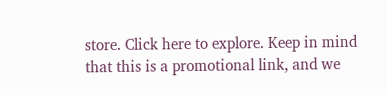store. Click here to explore. Keep in mind that this is a promotional link, and we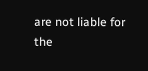are not liable for the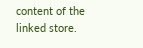content of the linked store.